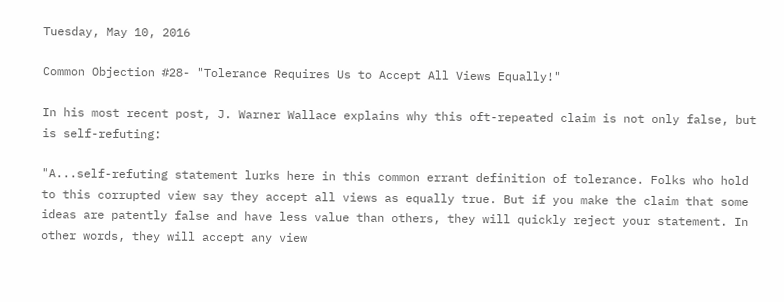Tuesday, May 10, 2016

Common Objection #28- "Tolerance Requires Us to Accept All Views Equally!"

In his most recent post, J. Warner Wallace explains why this oft-repeated claim is not only false, but is self-refuting:

"A...self-refuting statement lurks here in this common errant definition of tolerance. Folks who hold to this corrupted view say they accept all views as equally true. But if you make the claim that some ideas are patently false and have less value than others, they will quickly reject your statement. In other words, they will accept any view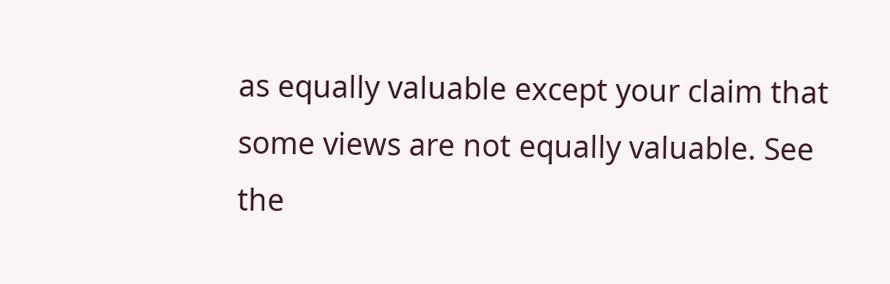as equally valuable except your claim that some views are not equally valuable. See the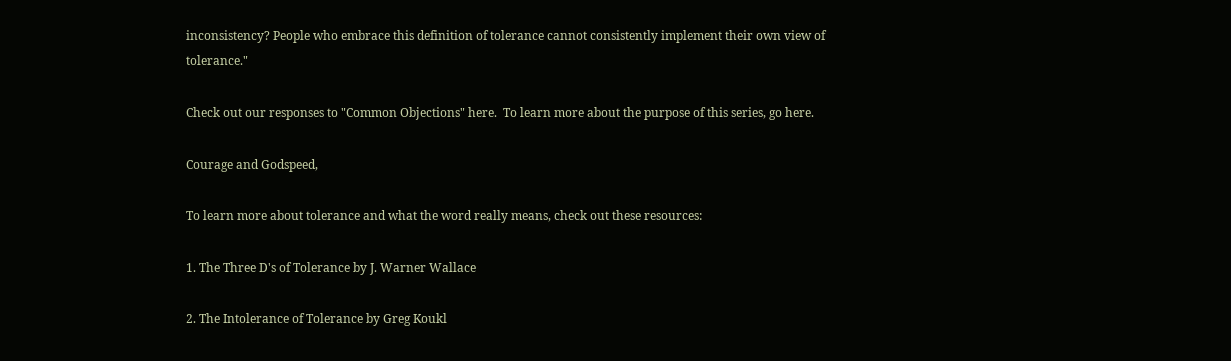inconsistency? People who embrace this definition of tolerance cannot consistently implement their own view of tolerance."

Check out our responses to "Common Objections" here.  To learn more about the purpose of this series, go here.

Courage and Godspeed,

To learn more about tolerance and what the word really means, check out these resources:

1. The Three D's of Tolerance by J. Warner Wallace

2. The Intolerance of Tolerance by Greg Koukl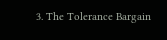3. The Tolerance Bargain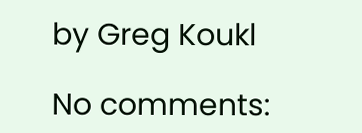by Greg Koukl

No comments: